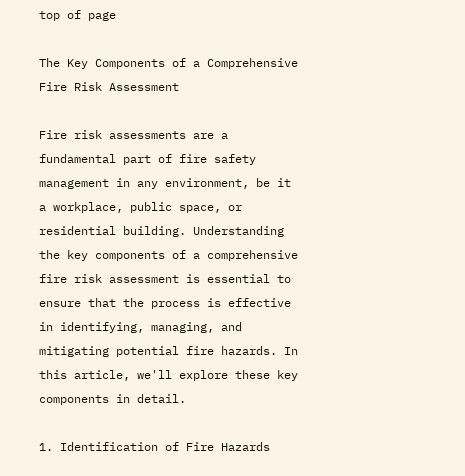top of page

The Key Components of a Comprehensive Fire Risk Assessment

Fire risk assessments are a fundamental part of fire safety management in any environment, be it a workplace, public space, or residential building. Understanding the key components of a comprehensive fire risk assessment is essential to ensure that the process is effective in identifying, managing, and mitigating potential fire hazards. In this article, we'll explore these key components in detail.

1. Identification of Fire Hazards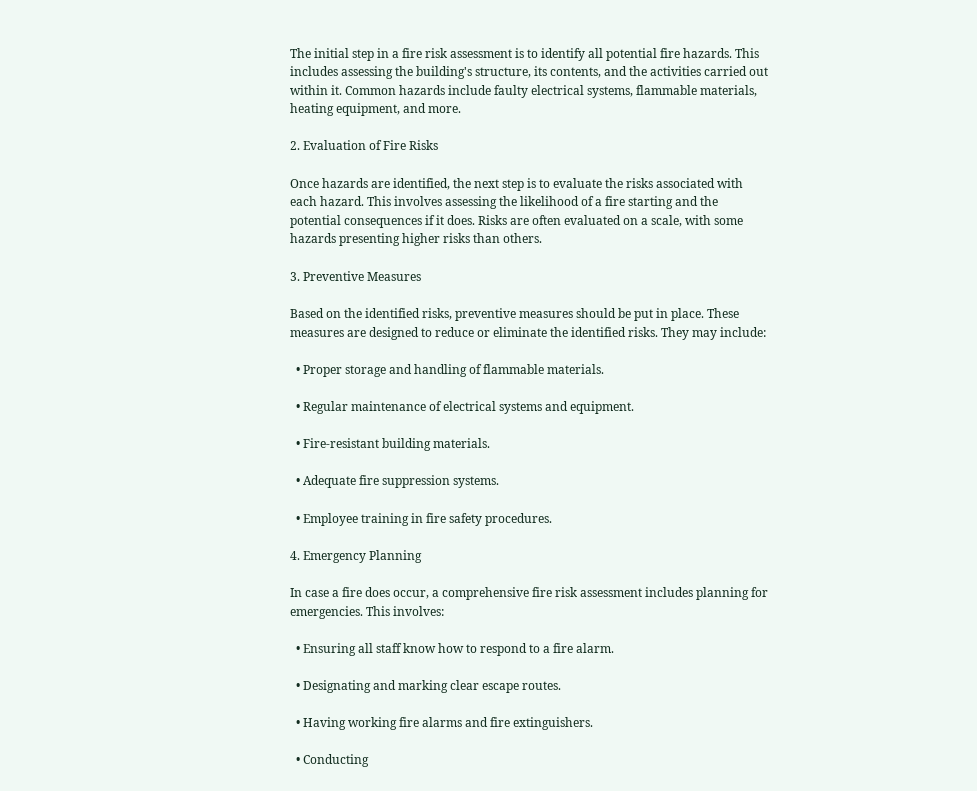The initial step in a fire risk assessment is to identify all potential fire hazards. This includes assessing the building's structure, its contents, and the activities carried out within it. Common hazards include faulty electrical systems, flammable materials, heating equipment, and more.

2. Evaluation of Fire Risks

Once hazards are identified, the next step is to evaluate the risks associated with each hazard. This involves assessing the likelihood of a fire starting and the potential consequences if it does. Risks are often evaluated on a scale, with some hazards presenting higher risks than others.

3. Preventive Measures

Based on the identified risks, preventive measures should be put in place. These measures are designed to reduce or eliminate the identified risks. They may include:

  • Proper storage and handling of flammable materials.

  • Regular maintenance of electrical systems and equipment.

  • Fire-resistant building materials.

  • Adequate fire suppression systems.

  • Employee training in fire safety procedures.

4. Emergency Planning

In case a fire does occur, a comprehensive fire risk assessment includes planning for emergencies. This involves:

  • Ensuring all staff know how to respond to a fire alarm.

  • Designating and marking clear escape routes.

  • Having working fire alarms and fire extinguishers.

  • Conducting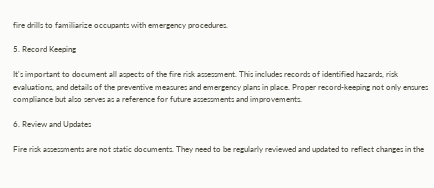fire drills to familiarize occupants with emergency procedures.

5. Record Keeping

It's important to document all aspects of the fire risk assessment. This includes records of identified hazards, risk evaluations, and details of the preventive measures and emergency plans in place. Proper record-keeping not only ensures compliance but also serves as a reference for future assessments and improvements.

6. Review and Updates

Fire risk assessments are not static documents. They need to be regularly reviewed and updated to reflect changes in the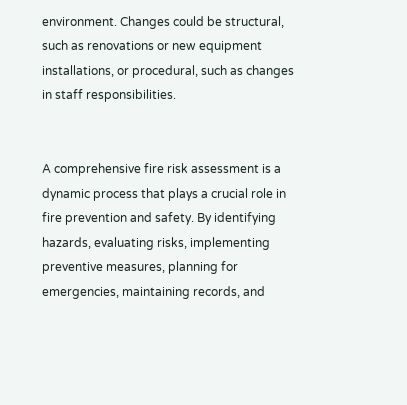environment. Changes could be structural, such as renovations or new equipment installations, or procedural, such as changes in staff responsibilities.


A comprehensive fire risk assessment is a dynamic process that plays a crucial role in fire prevention and safety. By identifying hazards, evaluating risks, implementing preventive measures, planning for emergencies, maintaining records, and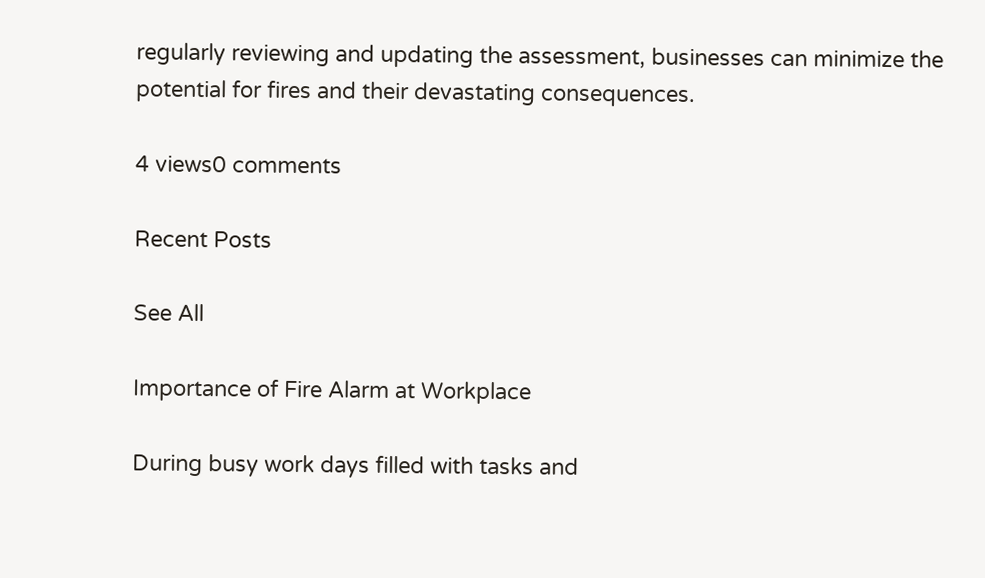regularly reviewing and updating the assessment, businesses can minimize the potential for fires and their devastating consequences.

4 views0 comments

Recent Posts

See All

Importance of Fire Alarm at Workplace

During busy work days filled with tasks and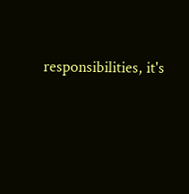responsibilities, it's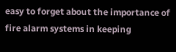easy to forget about the importance of fire alarm systems in keeping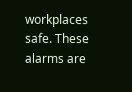workplaces safe. These alarms are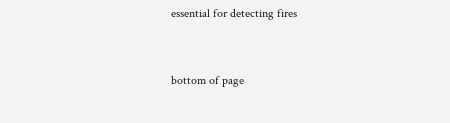essential for detecting fires


bottom of page